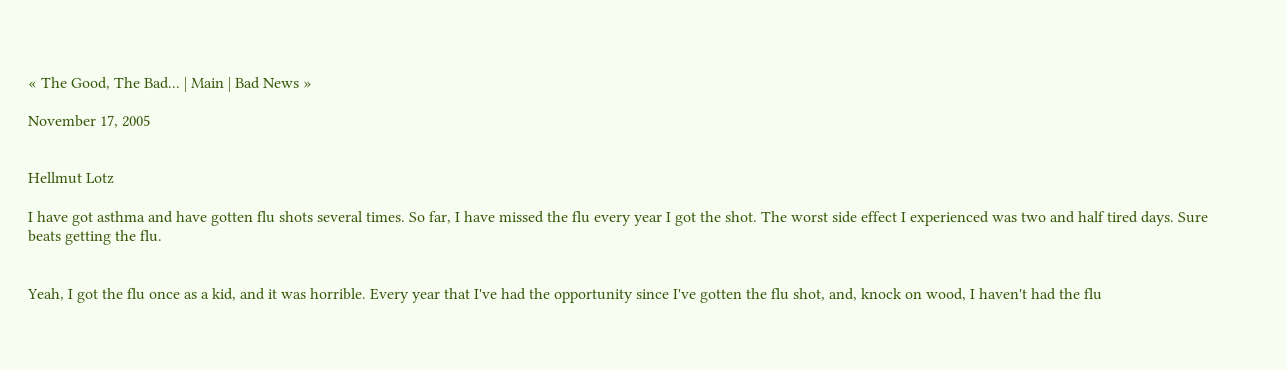« The Good, The Bad... | Main | Bad News »

November 17, 2005


Hellmut Lotz

I have got asthma and have gotten flu shots several times. So far, I have missed the flu every year I got the shot. The worst side effect I experienced was two and half tired days. Sure beats getting the flu.


Yeah, I got the flu once as a kid, and it was horrible. Every year that I've had the opportunity since I've gotten the flu shot, and, knock on wood, I haven't had the flu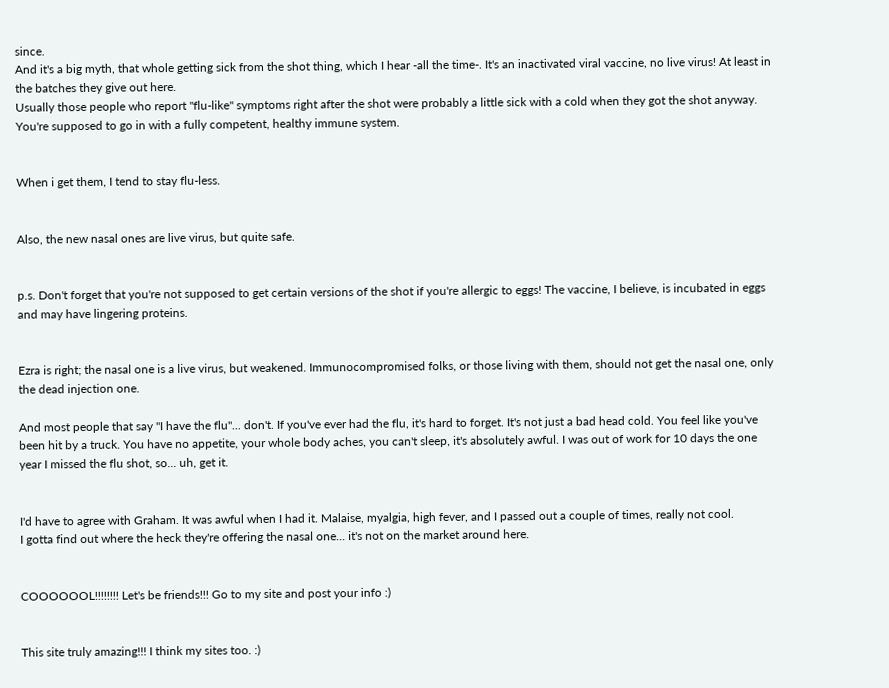since.
And it's a big myth, that whole getting sick from the shot thing, which I hear -all the time-. It's an inactivated viral vaccine, no live virus! At least in the batches they give out here.
Usually those people who report "flu-like" symptoms right after the shot were probably a little sick with a cold when they got the shot anyway. You're supposed to go in with a fully competent, healthy immune system.


When i get them, I tend to stay flu-less.


Also, the new nasal ones are live virus, but quite safe.


p.s. Don't forget that you're not supposed to get certain versions of the shot if you're allergic to eggs! The vaccine, I believe, is incubated in eggs and may have lingering proteins.


Ezra is right; the nasal one is a live virus, but weakened. Immunocompromised folks, or those living with them, should not get the nasal one, only the dead injection one.

And most people that say "I have the flu"... don't. If you've ever had the flu, it's hard to forget. It's not just a bad head cold. You feel like you've been hit by a truck. You have no appetite, your whole body aches, you can't sleep, it's absolutely awful. I was out of work for 10 days the one year I missed the flu shot, so... uh, get it.


I'd have to agree with Graham. It was awful when I had it. Malaise, myalgia, high fever, and I passed out a couple of times, really not cool.
I gotta find out where the heck they're offering the nasal one... it's not on the market around here.


COOOOOOL!!!!!!!! Let's be friends!!! Go to my site and post your info :)


This site truly amazing!!! I think my sites too. :)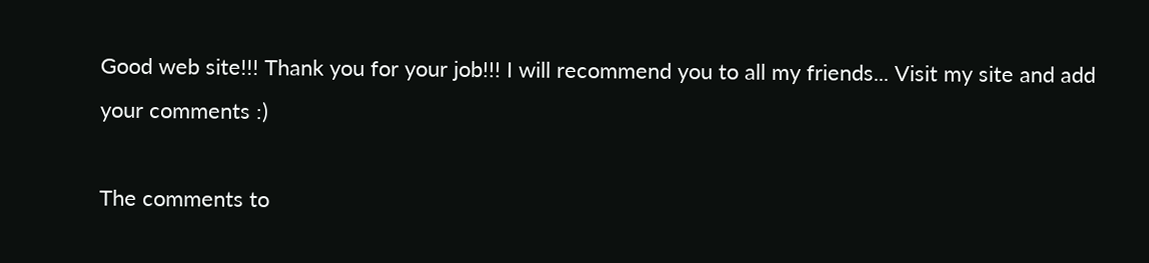Good web site!!! Thank you for your job!!! I will recommend you to all my friends... Visit my site and add your comments :)

The comments to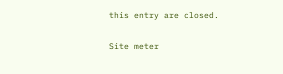this entry are closed.

Site meter